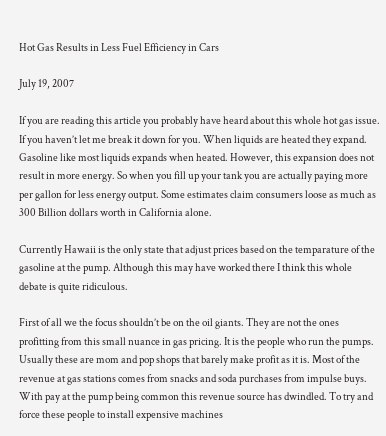Hot Gas Results in Less Fuel Efficiency in Cars

July 19, 2007

If you are reading this article you probably have heard about this whole hot gas issue. If you haven’t let me break it down for you. When liquids are heated they expand. Gasoline like most liquids expands when heated. However, this expansion does not result in more energy. So when you fill up your tank you are actually paying more per gallon for less energy output. Some estimates claim consumers loose as much as 300 Billion dollars worth in California alone.

Currently Hawaii is the only state that adjust prices based on the temparature of the gasoline at the pump. Although this may have worked there I think this whole debate is quite ridiculous.

First of all we the focus shouldn’t be on the oil giants. They are not the ones profitting from this small nuance in gas pricing. It is the people who run the pumps. Usually these are mom and pop shops that barely make profit as it is. Most of the revenue at gas stations comes from snacks and soda purchases from impulse buys. With pay at the pump being common this revenue source has dwindled. To try and force these people to install expensive machines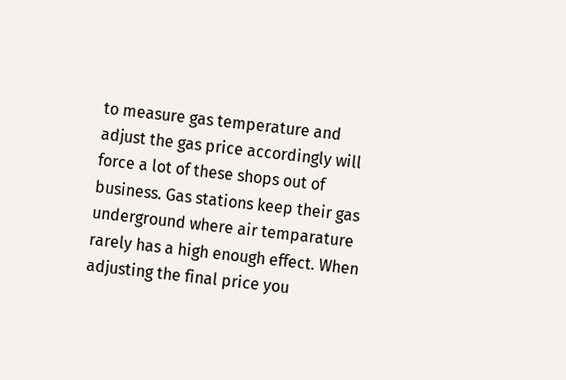to measure gas temperature and adjust the gas price accordingly will force a lot of these shops out of business. Gas stations keep their gas underground where air temparature rarely has a high enough effect. When adjusting the final price you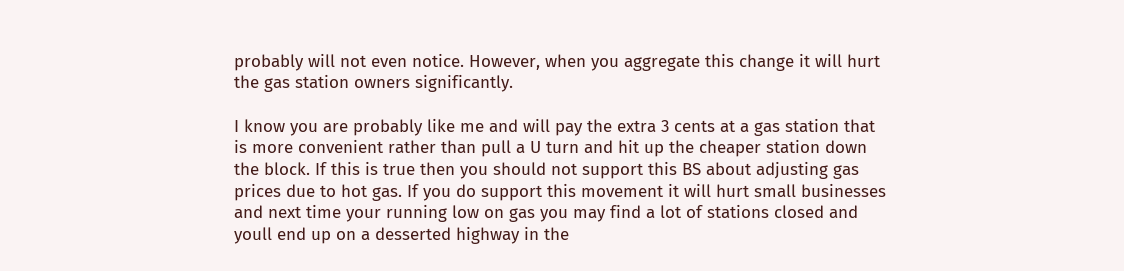probably will not even notice. However, when you aggregate this change it will hurt the gas station owners significantly.

I know you are probably like me and will pay the extra 3 cents at a gas station that is more convenient rather than pull a U turn and hit up the cheaper station down the block. If this is true then you should not support this BS about adjusting gas prices due to hot gas. If you do support this movement it will hurt small businesses and next time your running low on gas you may find a lot of stations closed and youll end up on a desserted highway in the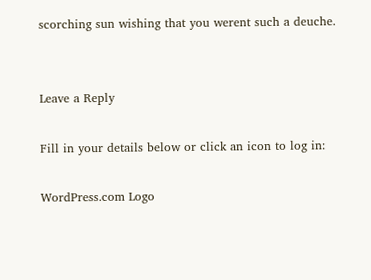scorching sun wishing that you werent such a deuche.


Leave a Reply

Fill in your details below or click an icon to log in:

WordPress.com Logo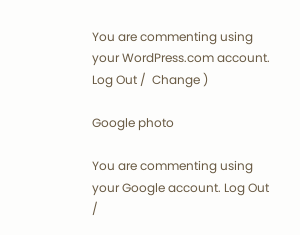You are commenting using your WordPress.com account. Log Out /  Change )

Google photo

You are commenting using your Google account. Log Out /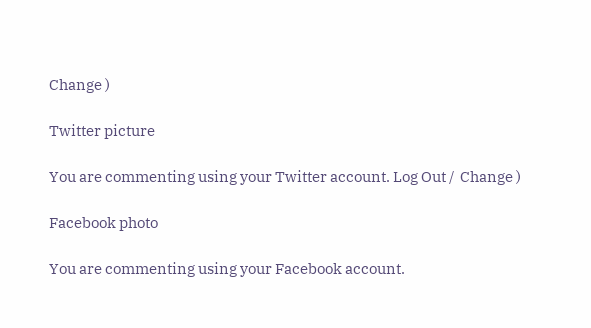Change )

Twitter picture

You are commenting using your Twitter account. Log Out /  Change )

Facebook photo

You are commenting using your Facebook account.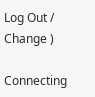Log Out /  Change )

Connecting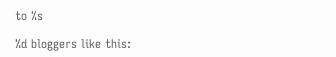to %s

%d bloggers like this: